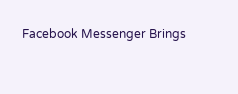Facebook Messenger Brings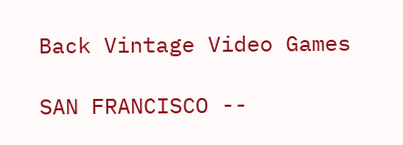Back Vintage Video Games

SAN FRANCISCO --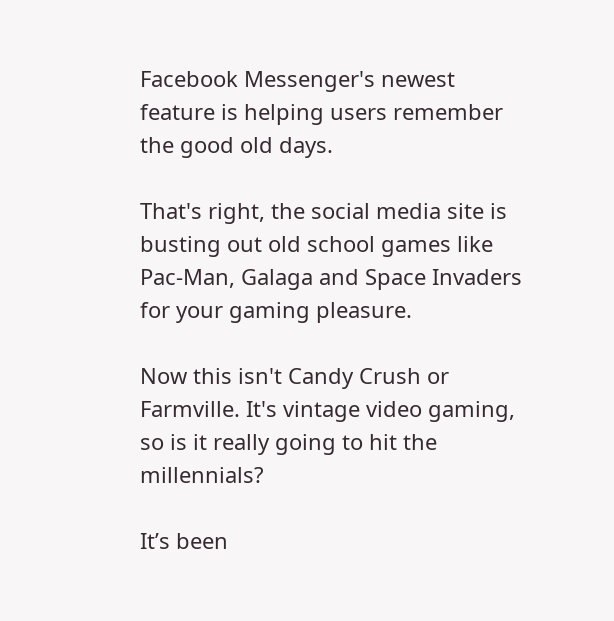Facebook Messenger's newest feature is helping users remember the good old days.

That's right, the social media site is busting out old school games like Pac-Man, Galaga and Space Invaders for your gaming pleasure.

Now this isn't Candy Crush or Farmville. It's vintage video gaming, so is it really going to hit the millennials?

It’s been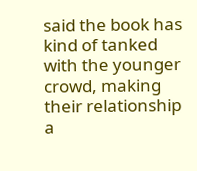said the book has kind of tanked with the younger crowd, making their relationship a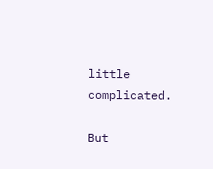little complicated.

But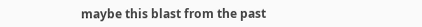maybe this blast from the past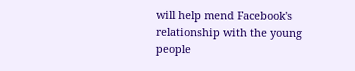will help mend Facebook's relationship with the young people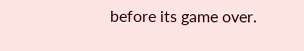before its game over.